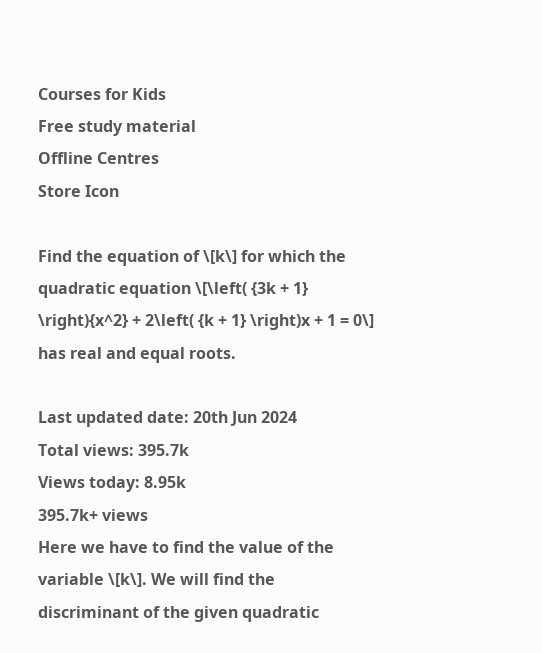Courses for Kids
Free study material
Offline Centres
Store Icon

Find the equation of \[k\] for which the quadratic equation \[\left( {3k + 1} \right){x^2} + 2\left( {k + 1} \right)x + 1 = 0\] has real and equal roots.

Last updated date: 20th Jun 2024
Total views: 395.7k
Views today: 8.95k
395.7k+ views
Here we have to find the value of the variable \[k\]. We will find the discriminant of the given quadratic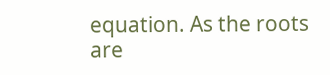equation. As the roots are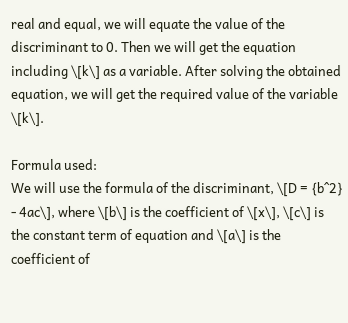real and equal, we will equate the value of the discriminant to 0. Then we will get the equation including \[k\] as a variable. After solving the obtained equation, we will get the required value of the variable \[k\].

Formula used:
We will use the formula of the discriminant, \[D = {b^2} - 4ac\], where \[b\] is the coefficient of \[x\], \[c\] is the constant term of equation and \[a\] is the coefficient of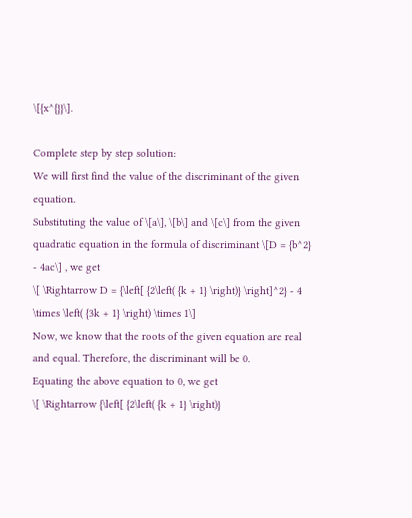\[{x^{}}\].

Complete step by step solution:
We will first find the value of the discriminant of the given equation.
Substituting the value of \[a\], \[b\] and \[c\] from the given quadratic equation in the formula of discriminant \[D = {b^2} - 4ac\] , we get
\[ \Rightarrow D = {\left[ {2\left( {k + 1} \right)} \right]^2} - 4 \times \left( {3k + 1} \right) \times 1\]
Now, we know that the roots of the given equation are real and equal. Therefore, the discriminant will be 0.
Equating the above equation to 0, we get
\[ \Rightarrow {\left[ {2\left( {k + 1} \right)}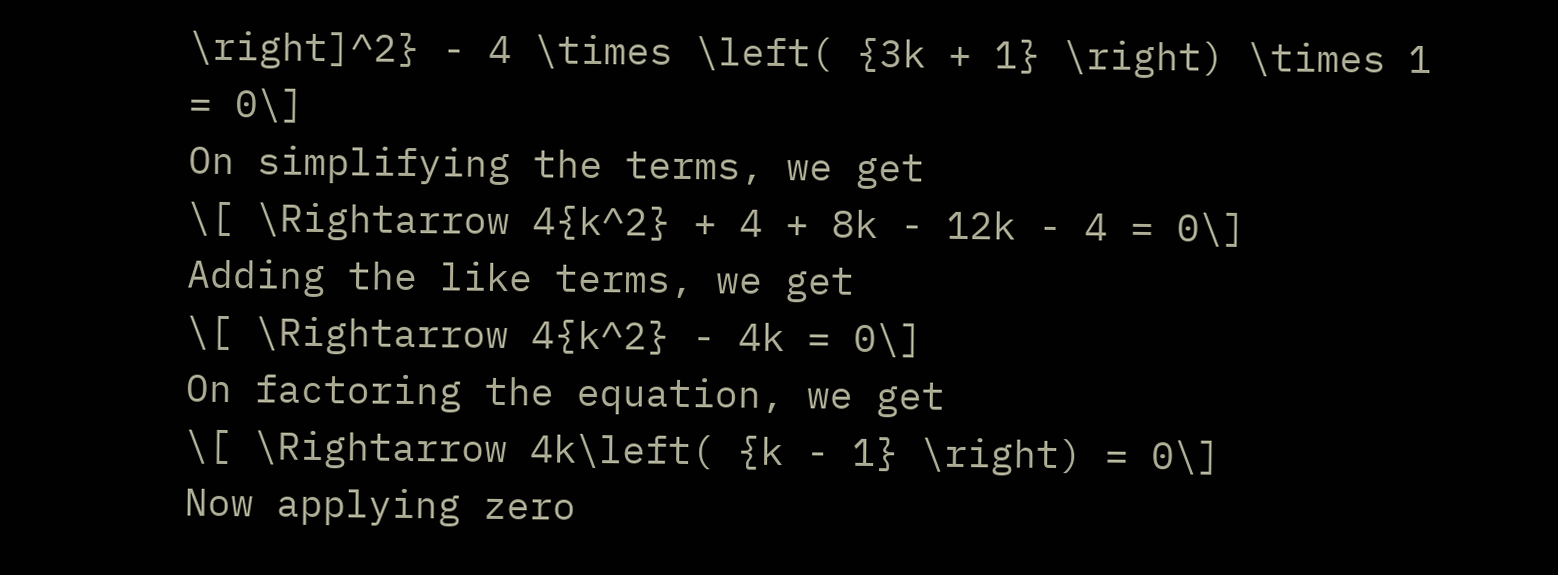\right]^2} - 4 \times \left( {3k + 1} \right) \times 1 = 0\]
On simplifying the terms, we get
\[ \Rightarrow 4{k^2} + 4 + 8k - 12k - 4 = 0\]
Adding the like terms, we get
\[ \Rightarrow 4{k^2} - 4k = 0\]
On factoring the equation, we get
\[ \Rightarrow 4k\left( {k - 1} \right) = 0\]
Now applying zero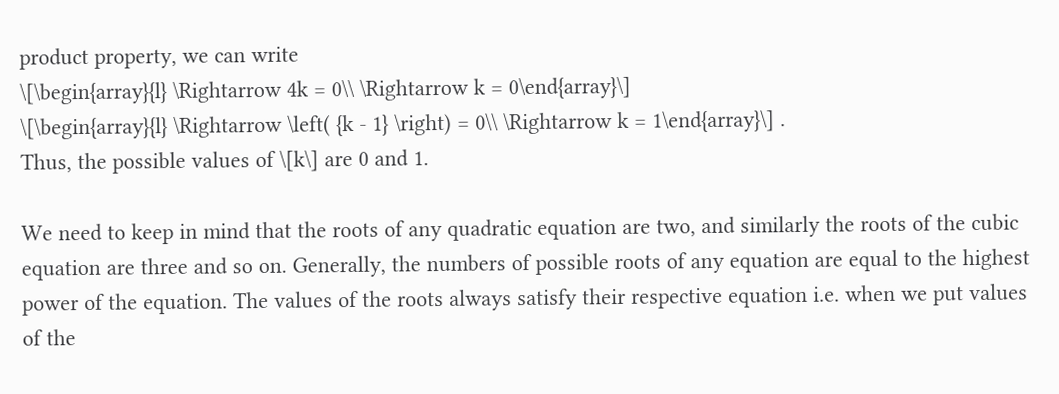product property, we can write
\[\begin{array}{l} \Rightarrow 4k = 0\\ \Rightarrow k = 0\end{array}\]
\[\begin{array}{l} \Rightarrow \left( {k - 1} \right) = 0\\ \Rightarrow k = 1\end{array}\] .
Thus, the possible values of \[k\] are 0 and 1.

We need to keep in mind that the roots of any quadratic equation are two, and similarly the roots of the cubic equation are three and so on. Generally, the numbers of possible roots of any equation are equal to the highest power of the equation. The values of the roots always satisfy their respective equation i.e. when we put values of the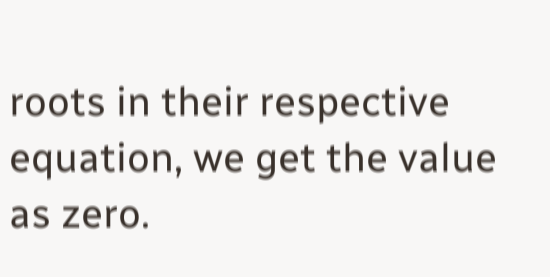roots in their respective equation, we get the value as zero.